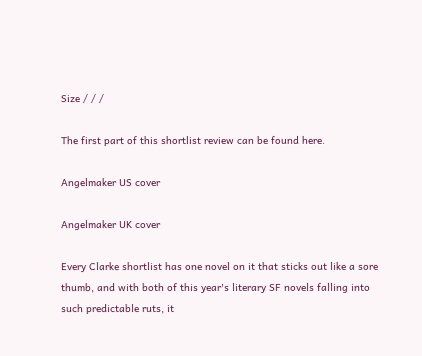Size / / /

The first part of this shortlist review can be found here.

Angelmaker US cover

Angelmaker UK cover

Every Clarke shortlist has one novel on it that sticks out like a sore thumb, and with both of this year's literary SF novels falling into such predictable ruts, it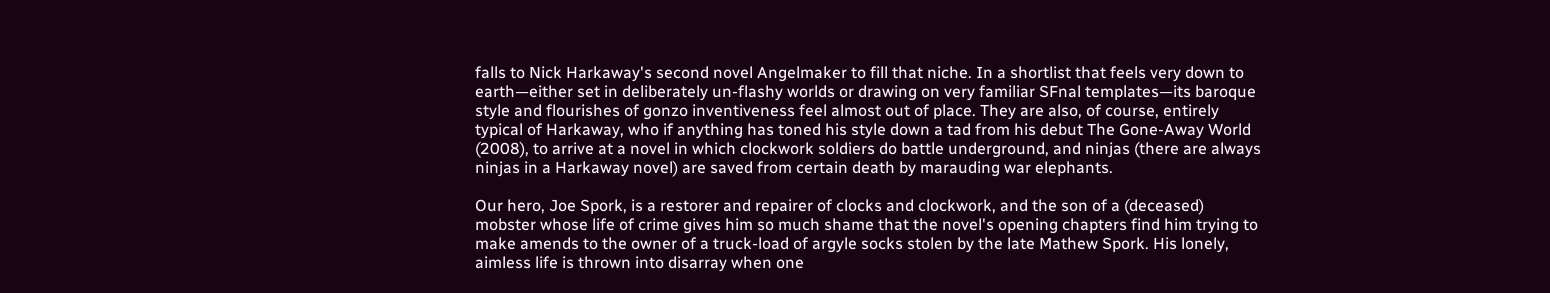falls to Nick Harkaway's second novel Angelmaker to fill that niche. In a shortlist that feels very down to earth—either set in deliberately un-flashy worlds or drawing on very familiar SFnal templates—its baroque style and flourishes of gonzo inventiveness feel almost out of place. They are also, of course, entirely typical of Harkaway, who if anything has toned his style down a tad from his debut The Gone-Away World (2008), to arrive at a novel in which clockwork soldiers do battle underground, and ninjas (there are always ninjas in a Harkaway novel) are saved from certain death by marauding war elephants.

Our hero, Joe Spork, is a restorer and repairer of clocks and clockwork, and the son of a (deceased) mobster whose life of crime gives him so much shame that the novel's opening chapters find him trying to make amends to the owner of a truck-load of argyle socks stolen by the late Mathew Spork. His lonely, aimless life is thrown into disarray when one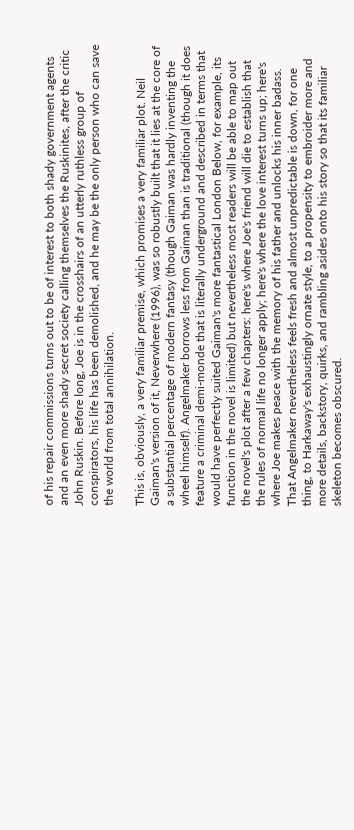of his repair commissions turns out to be of interest to both shady government agents and an even more shady secret society calling themselves the Ruskinites, after the critic John Ruskin. Before long, Joe is in the crosshairs of an utterly ruthless group of conspirators, his life has been demolished, and he may be the only person who can save the world from total annihilation.

This is, obviously, a very familiar premise, which promises a very familiar plot. Neil Gaiman's version of it, Neverwhere (1996), was so robustly built that it lies at the core of a substantial percentage of modern fantasy (though Gaiman was hardly inventing the wheel himself). Angelmaker borrows less from Gaiman than is traditional (though it does feature a criminal demi-monde that is literally underground and described in terms that would have perfectly suited Gaiman's more fantastical London Below, for example, its function in the novel is limited) but nevertheless most readers will be able to map out the novel's plot after a few chapters: here's where Joe's friend will die to establish that the rules of normal life no longer apply; here's where the love interest turns up; here's where Joe makes peace with the memory of his father and unlocks his inner badass. That Angelmaker nevertheless feels fresh and almost unpredictable is down, for one thing, to Harkaway's exhaustingly ornate style, to a propensity to embroider more and more details, backstory, quirks, and rambling asides onto his story so that its familiar skeleton becomes obscured.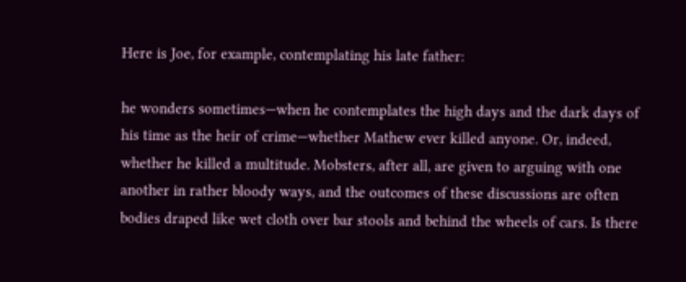Here is Joe, for example, contemplating his late father:

he wonders sometimes—when he contemplates the high days and the dark days of his time as the heir of crime—whether Mathew ever killed anyone. Or, indeed, whether he killed a multitude. Mobsters, after all, are given to arguing with one another in rather bloody ways, and the outcomes of these discussions are often bodies draped like wet cloth over bar stools and behind the wheels of cars. Is there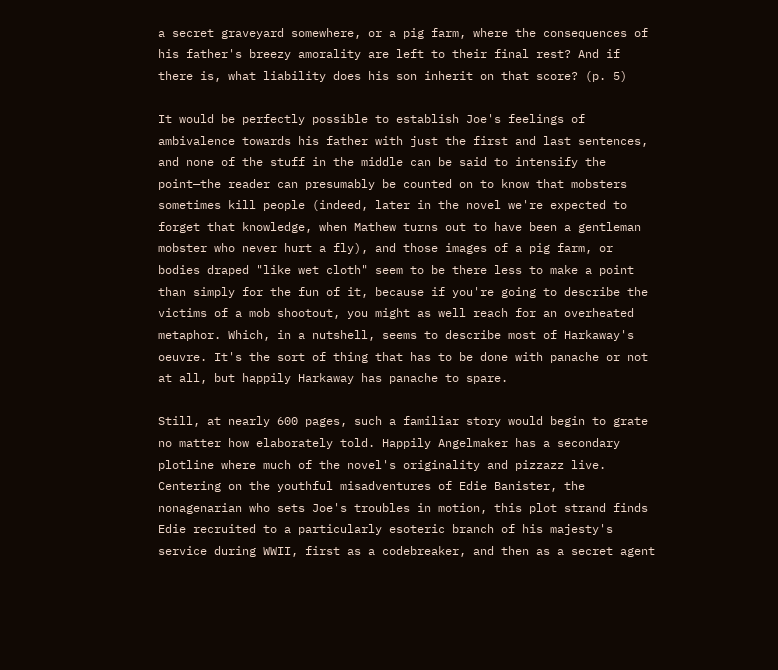a secret graveyard somewhere, or a pig farm, where the consequences of his father's breezy amorality are left to their final rest? And if there is, what liability does his son inherit on that score? (p. 5)

It would be perfectly possible to establish Joe's feelings of ambivalence towards his father with just the first and last sentences, and none of the stuff in the middle can be said to intensify the point—the reader can presumably be counted on to know that mobsters sometimes kill people (indeed, later in the novel we're expected to forget that knowledge, when Mathew turns out to have been a gentleman mobster who never hurt a fly), and those images of a pig farm, or bodies draped "like wet cloth" seem to be there less to make a point than simply for the fun of it, because if you're going to describe the victims of a mob shootout, you might as well reach for an overheated metaphor. Which, in a nutshell, seems to describe most of Harkaway's oeuvre. It's the sort of thing that has to be done with panache or not at all, but happily Harkaway has panache to spare.

Still, at nearly 600 pages, such a familiar story would begin to grate no matter how elaborately told. Happily Angelmaker has a secondary plotline where much of the novel's originality and pizzazz live. Centering on the youthful misadventures of Edie Banister, the nonagenarian who sets Joe's troubles in motion, this plot strand finds Edie recruited to a particularly esoteric branch of his majesty's service during WWII, first as a codebreaker, and then as a secret agent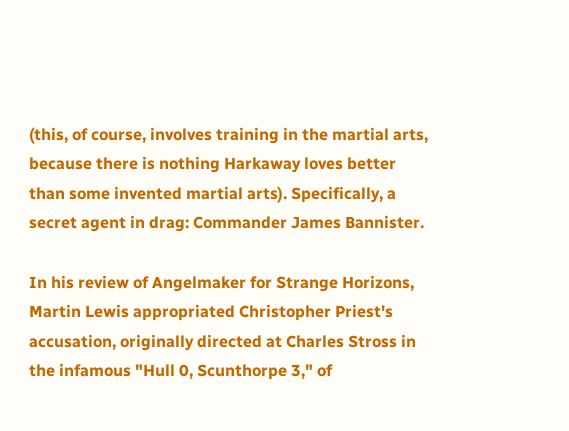(this, of course, involves training in the martial arts, because there is nothing Harkaway loves better than some invented martial arts). Specifically, a secret agent in drag: Commander James Bannister.

In his review of Angelmaker for Strange Horizons, Martin Lewis appropriated Christopher Priest's accusation, originally directed at Charles Stross in the infamous "Hull 0, Scunthorpe 3," of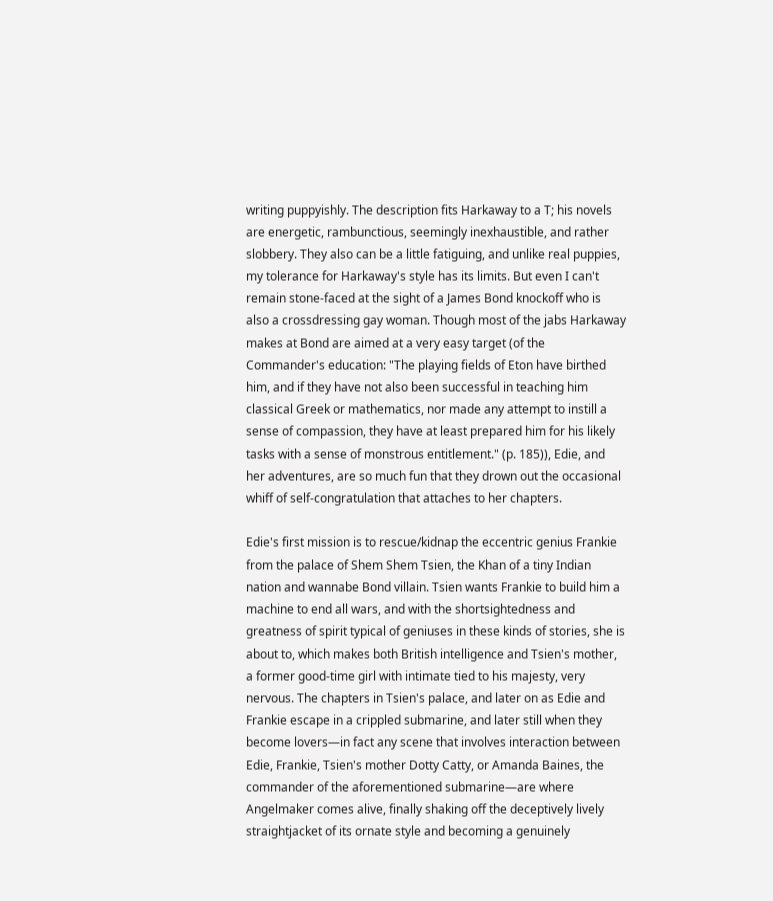writing puppyishly. The description fits Harkaway to a T; his novels are energetic, rambunctious, seemingly inexhaustible, and rather slobbery. They also can be a little fatiguing, and unlike real puppies, my tolerance for Harkaway's style has its limits. But even I can't remain stone-faced at the sight of a James Bond knockoff who is also a crossdressing gay woman. Though most of the jabs Harkaway makes at Bond are aimed at a very easy target (of the Commander's education: "The playing fields of Eton have birthed him, and if they have not also been successful in teaching him classical Greek or mathematics, nor made any attempt to instill a sense of compassion, they have at least prepared him for his likely tasks with a sense of monstrous entitlement." (p. 185)), Edie, and her adventures, are so much fun that they drown out the occasional whiff of self-congratulation that attaches to her chapters.

Edie's first mission is to rescue/kidnap the eccentric genius Frankie from the palace of Shem Shem Tsien, the Khan of a tiny Indian nation and wannabe Bond villain. Tsien wants Frankie to build him a machine to end all wars, and with the shortsightedness and greatness of spirit typical of geniuses in these kinds of stories, she is about to, which makes both British intelligence and Tsien's mother, a former good-time girl with intimate tied to his majesty, very nervous. The chapters in Tsien's palace, and later on as Edie and Frankie escape in a crippled submarine, and later still when they become lovers—in fact any scene that involves interaction between Edie, Frankie, Tsien's mother Dotty Catty, or Amanda Baines, the commander of the aforementioned submarine—are where Angelmaker comes alive, finally shaking off the deceptively lively straightjacket of its ornate style and becoming a genuinely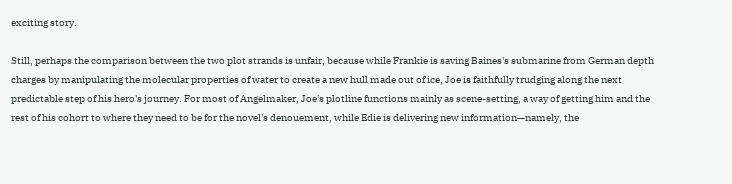exciting story.

Still, perhaps the comparison between the two plot strands is unfair, because while Frankie is saving Baines's submarine from German depth charges by manipulating the molecular properties of water to create a new hull made out of ice, Joe is faithfully trudging along the next predictable step of his hero's journey. For most of Angelmaker, Joe's plotline functions mainly as scene-setting, a way of getting him and the rest of his cohort to where they need to be for the novel's denouement, while Edie is delivering new information—namely, the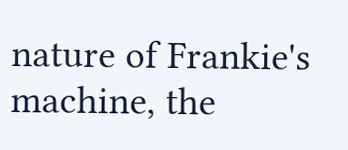nature of Frankie's machine, the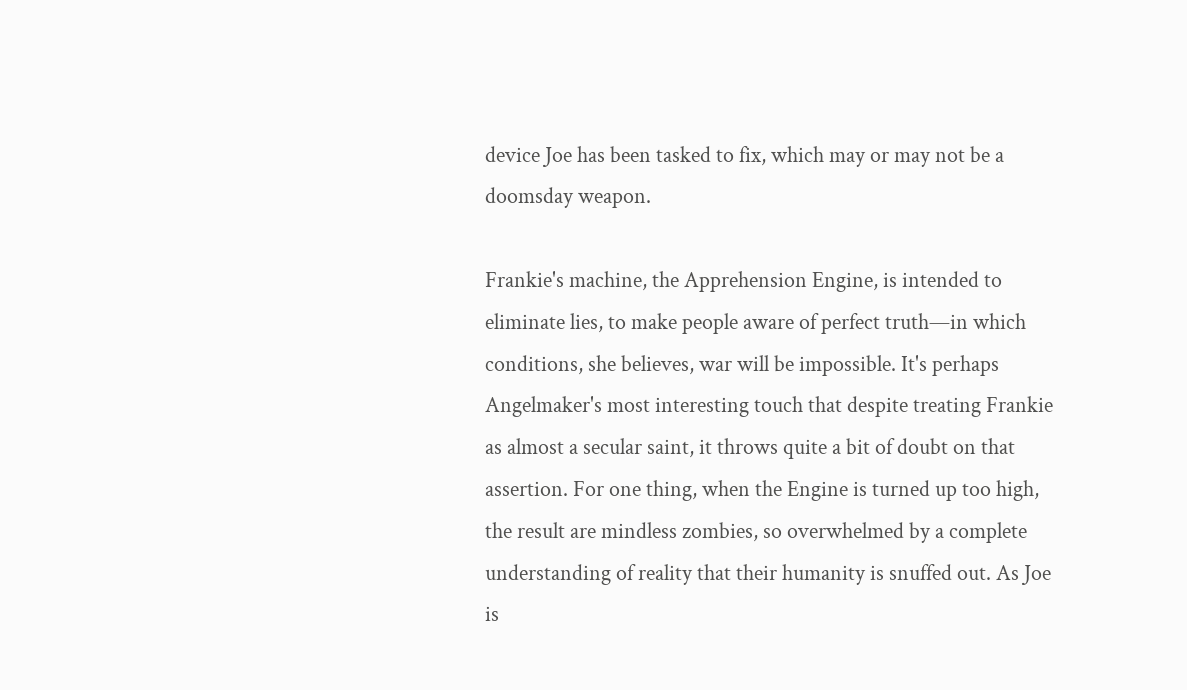device Joe has been tasked to fix, which may or may not be a doomsday weapon.

Frankie's machine, the Apprehension Engine, is intended to eliminate lies, to make people aware of perfect truth—in which conditions, she believes, war will be impossible. It's perhaps Angelmaker's most interesting touch that despite treating Frankie as almost a secular saint, it throws quite a bit of doubt on that assertion. For one thing, when the Engine is turned up too high, the result are mindless zombies, so overwhelmed by a complete understanding of reality that their humanity is snuffed out. As Joe is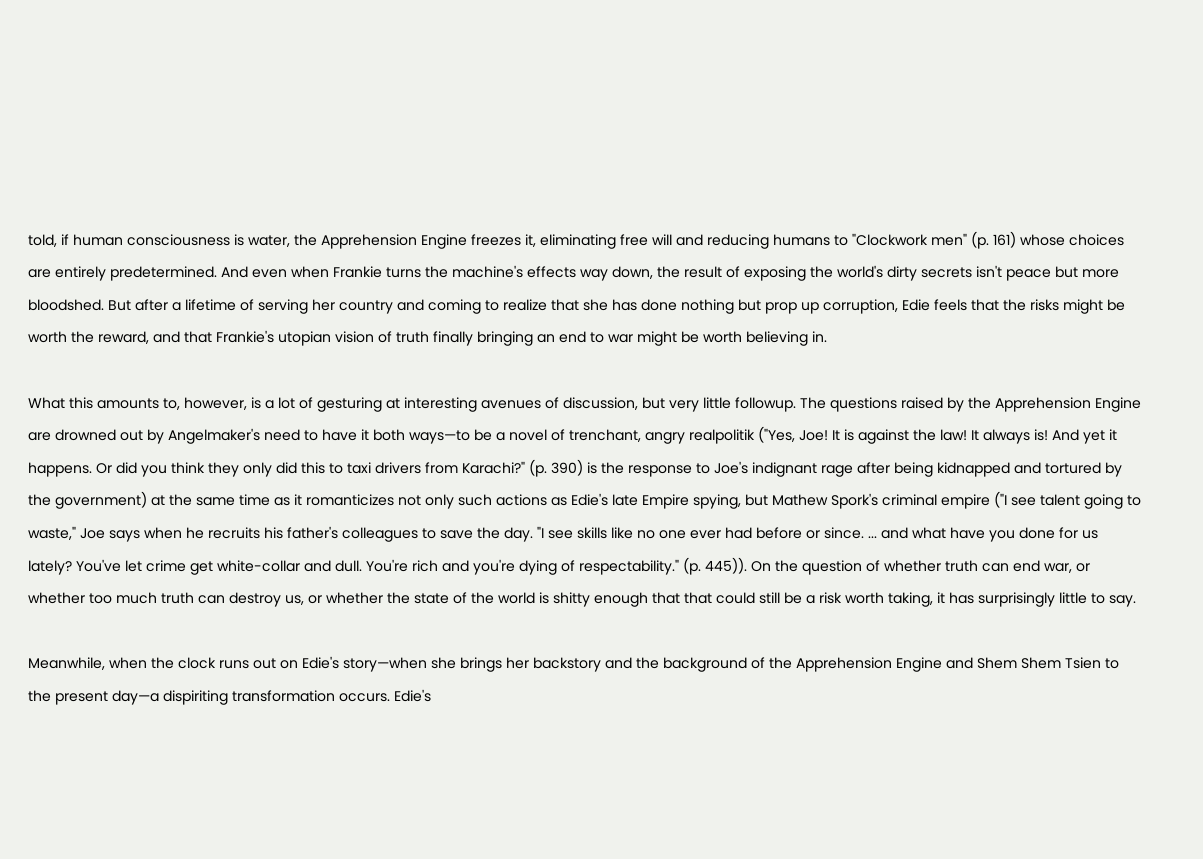told, if human consciousness is water, the Apprehension Engine freezes it, eliminating free will and reducing humans to "Clockwork men" (p. 161) whose choices are entirely predetermined. And even when Frankie turns the machine's effects way down, the result of exposing the world's dirty secrets isn't peace but more bloodshed. But after a lifetime of serving her country and coming to realize that she has done nothing but prop up corruption, Edie feels that the risks might be worth the reward, and that Frankie's utopian vision of truth finally bringing an end to war might be worth believing in.

What this amounts to, however, is a lot of gesturing at interesting avenues of discussion, but very little followup. The questions raised by the Apprehension Engine are drowned out by Angelmaker's need to have it both ways—to be a novel of trenchant, angry realpolitik ("Yes, Joe! It is against the law! It always is! And yet it happens. Or did you think they only did this to taxi drivers from Karachi?" (p. 390) is the response to Joe's indignant rage after being kidnapped and tortured by the government) at the same time as it romanticizes not only such actions as Edie's late Empire spying, but Mathew Spork's criminal empire ("I see talent going to waste," Joe says when he recruits his father's colleagues to save the day. "I see skills like no one ever had before or since. ... and what have you done for us lately? You've let crime get white-collar and dull. You're rich and you're dying of respectability." (p. 445)). On the question of whether truth can end war, or whether too much truth can destroy us, or whether the state of the world is shitty enough that that could still be a risk worth taking, it has surprisingly little to say.

Meanwhile, when the clock runs out on Edie's story—when she brings her backstory and the background of the Apprehension Engine and Shem Shem Tsien to the present day—a dispiriting transformation occurs. Edie's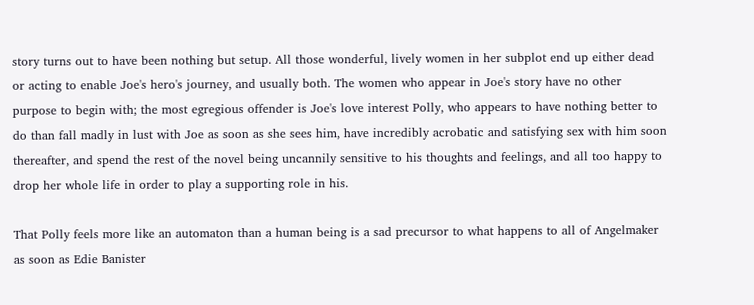story turns out to have been nothing but setup. All those wonderful, lively women in her subplot end up either dead or acting to enable Joe's hero's journey, and usually both. The women who appear in Joe's story have no other purpose to begin with; the most egregious offender is Joe's love interest Polly, who appears to have nothing better to do than fall madly in lust with Joe as soon as she sees him, have incredibly acrobatic and satisfying sex with him soon thereafter, and spend the rest of the novel being uncannily sensitive to his thoughts and feelings, and all too happy to drop her whole life in order to play a supporting role in his.

That Polly feels more like an automaton than a human being is a sad precursor to what happens to all of Angelmaker as soon as Edie Banister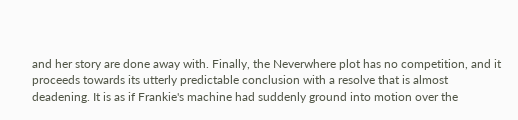and her story are done away with. Finally, the Neverwhere plot has no competition, and it proceeds towards its utterly predictable conclusion with a resolve that is almost deadening. It is as if Frankie's machine had suddenly ground into motion over the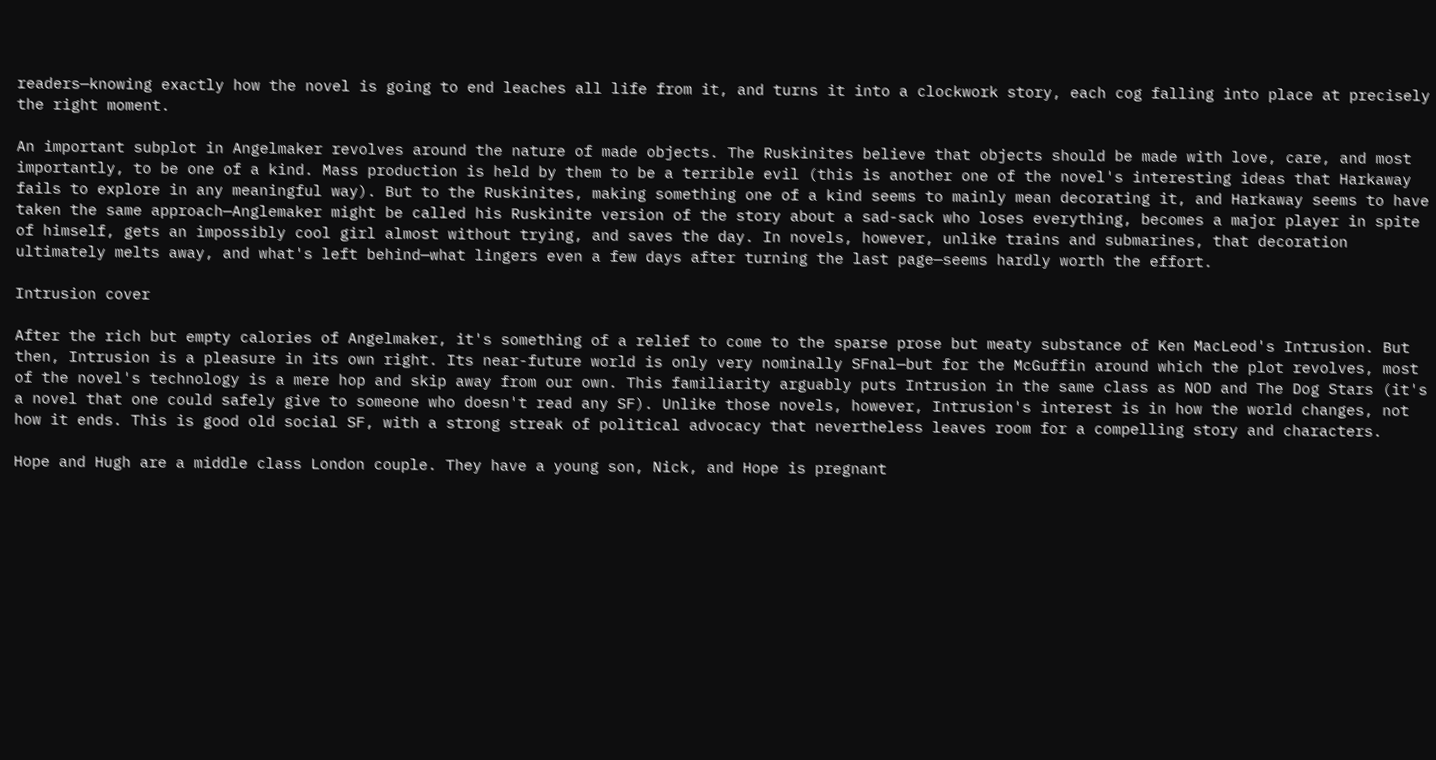readers—knowing exactly how the novel is going to end leaches all life from it, and turns it into a clockwork story, each cog falling into place at precisely the right moment.

An important subplot in Angelmaker revolves around the nature of made objects. The Ruskinites believe that objects should be made with love, care, and most importantly, to be one of a kind. Mass production is held by them to be a terrible evil (this is another one of the novel's interesting ideas that Harkaway fails to explore in any meaningful way). But to the Ruskinites, making something one of a kind seems to mainly mean decorating it, and Harkaway seems to have taken the same approach—Anglemaker might be called his Ruskinite version of the story about a sad-sack who loses everything, becomes a major player in spite of himself, gets an impossibly cool girl almost without trying, and saves the day. In novels, however, unlike trains and submarines, that decoration ultimately melts away, and what's left behind—what lingers even a few days after turning the last page—seems hardly worth the effort.

Intrusion cover

After the rich but empty calories of Angelmaker, it's something of a relief to come to the sparse prose but meaty substance of Ken MacLeod's Intrusion. But then, Intrusion is a pleasure in its own right. Its near-future world is only very nominally SFnal—but for the McGuffin around which the plot revolves, most of the novel's technology is a mere hop and skip away from our own. This familiarity arguably puts Intrusion in the same class as NOD and The Dog Stars (it's a novel that one could safely give to someone who doesn't read any SF). Unlike those novels, however, Intrusion's interest is in how the world changes, not how it ends. This is good old social SF, with a strong streak of political advocacy that nevertheless leaves room for a compelling story and characters.

Hope and Hugh are a middle class London couple. They have a young son, Nick, and Hope is pregnant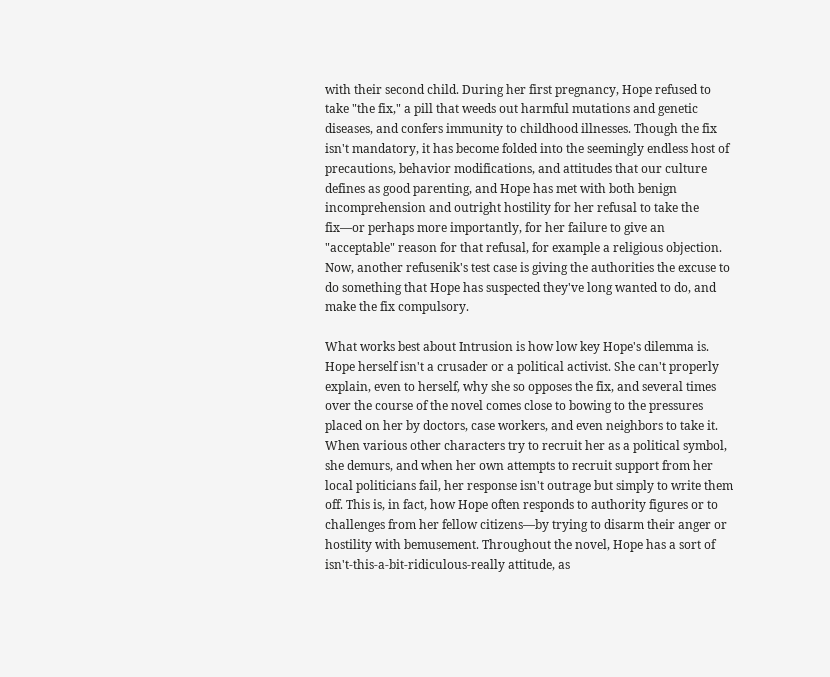with their second child. During her first pregnancy, Hope refused to take "the fix," a pill that weeds out harmful mutations and genetic diseases, and confers immunity to childhood illnesses. Though the fix isn't mandatory, it has become folded into the seemingly endless host of precautions, behavior modifications, and attitudes that our culture defines as good parenting, and Hope has met with both benign incomprehension and outright hostility for her refusal to take the fix—or perhaps more importantly, for her failure to give an "acceptable" reason for that refusal, for example a religious objection. Now, another refusenik's test case is giving the authorities the excuse to do something that Hope has suspected they've long wanted to do, and make the fix compulsory.

What works best about Intrusion is how low key Hope's dilemma is. Hope herself isn't a crusader or a political activist. She can't properly explain, even to herself, why she so opposes the fix, and several times over the course of the novel comes close to bowing to the pressures placed on her by doctors, case workers, and even neighbors to take it. When various other characters try to recruit her as a political symbol, she demurs, and when her own attempts to recruit support from her local politicians fail, her response isn't outrage but simply to write them off. This is, in fact, how Hope often responds to authority figures or to challenges from her fellow citizens—by trying to disarm their anger or hostility with bemusement. Throughout the novel, Hope has a sort of isn't-this-a-bit-ridiculous-really attitude, as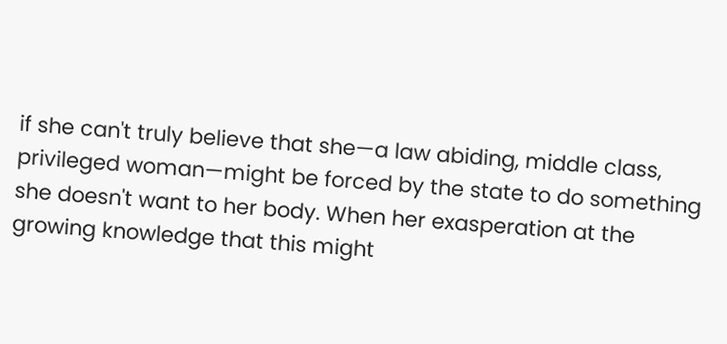if she can't truly believe that she—a law abiding, middle class, privileged woman—might be forced by the state to do something she doesn't want to her body. When her exasperation at the growing knowledge that this might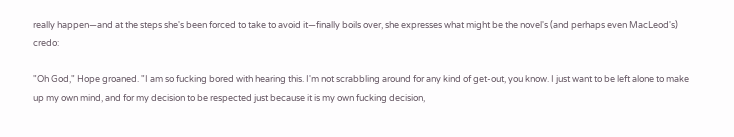really happen—and at the steps she's been forced to take to avoid it—finally boils over, she expresses what might be the novel's (and perhaps even MacLeod's) credo:

"Oh God," Hope groaned. "I am so fucking bored with hearing this. I'm not scrabbling around for any kind of get-out, you know. I just want to be left alone to make up my own mind, and for my decision to be respected just because it is my own fucking decision,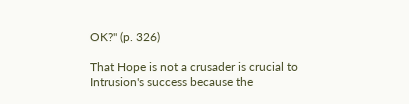OK?" (p. 326)

That Hope is not a crusader is crucial to Intrusion's success because the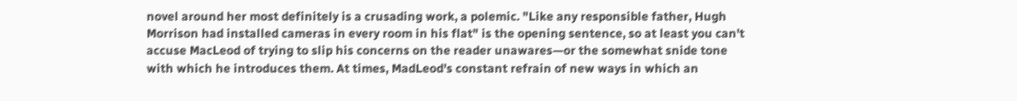novel around her most definitely is a crusading work, a polemic. "Like any responsible father, Hugh Morrison had installed cameras in every room in his flat" is the opening sentence, so at least you can't accuse MacLeod of trying to slip his concerns on the reader unawares—or the somewhat snide tone with which he introduces them. At times, MadLeod's constant refrain of new ways in which an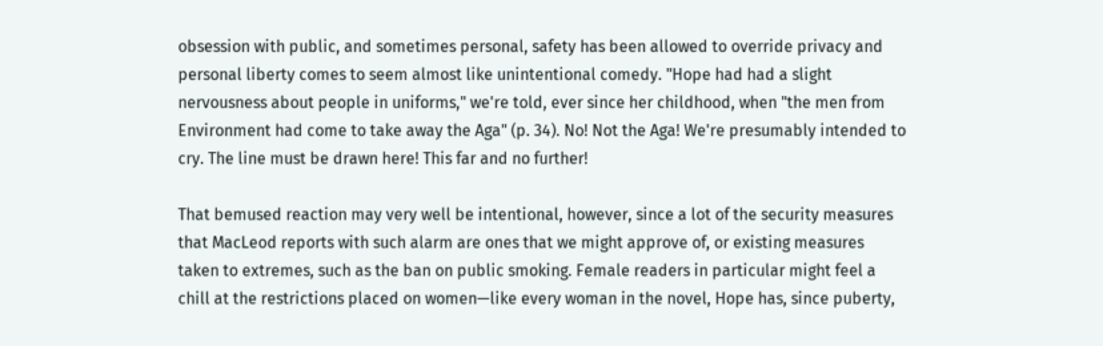obsession with public, and sometimes personal, safety has been allowed to override privacy and personal liberty comes to seem almost like unintentional comedy. "Hope had had a slight nervousness about people in uniforms," we're told, ever since her childhood, when "the men from Environment had come to take away the Aga" (p. 34). No! Not the Aga! We're presumably intended to cry. The line must be drawn here! This far and no further!

That bemused reaction may very well be intentional, however, since a lot of the security measures that MacLeod reports with such alarm are ones that we might approve of, or existing measures taken to extremes, such as the ban on public smoking. Female readers in particular might feel a chill at the restrictions placed on women—like every woman in the novel, Hope has, since puberty,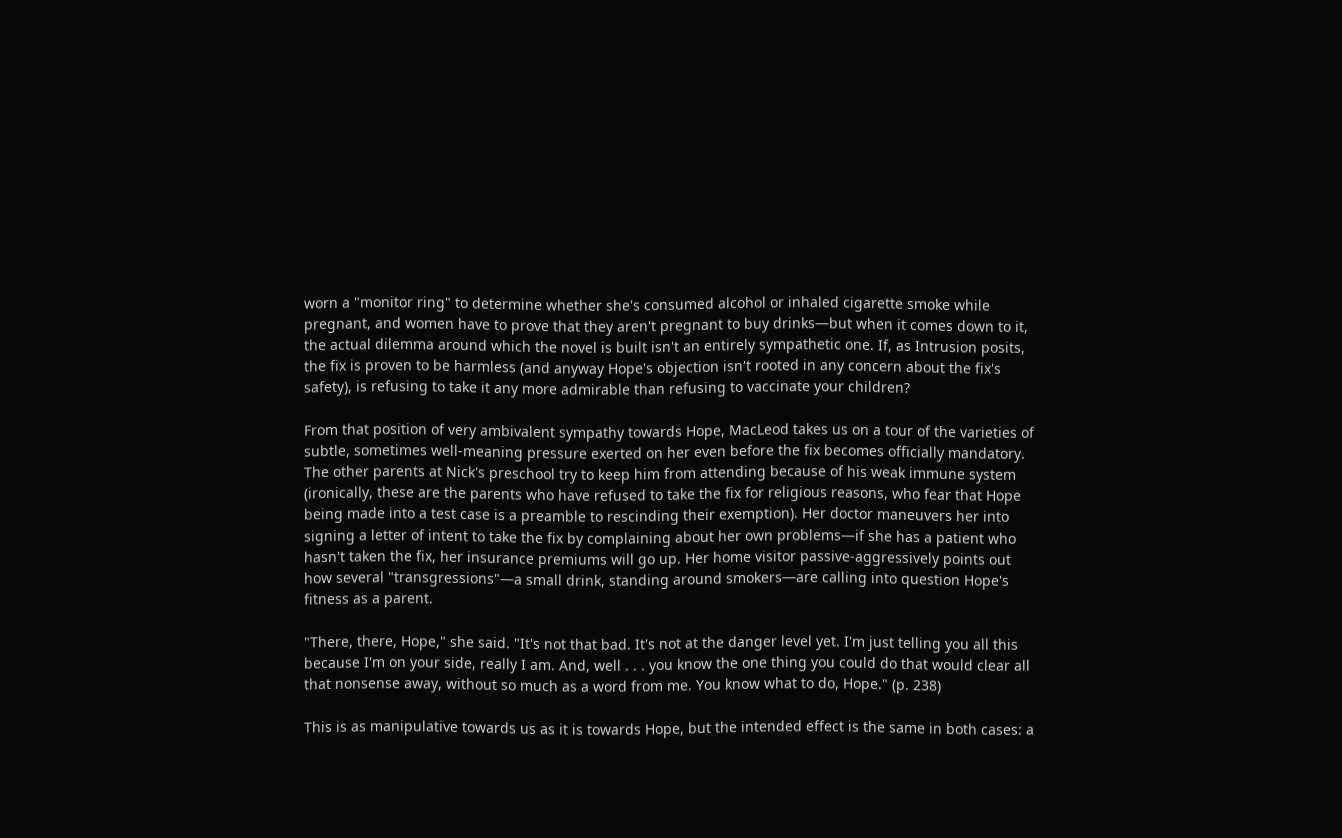worn a "monitor ring" to determine whether she's consumed alcohol or inhaled cigarette smoke while pregnant, and women have to prove that they aren't pregnant to buy drinks—but when it comes down to it, the actual dilemma around which the novel is built isn't an entirely sympathetic one. If, as Intrusion posits, the fix is proven to be harmless (and anyway Hope's objection isn't rooted in any concern about the fix's safety), is refusing to take it any more admirable than refusing to vaccinate your children?

From that position of very ambivalent sympathy towards Hope, MacLeod takes us on a tour of the varieties of subtle, sometimes well-meaning pressure exerted on her even before the fix becomes officially mandatory. The other parents at Nick's preschool try to keep him from attending because of his weak immune system (ironically, these are the parents who have refused to take the fix for religious reasons, who fear that Hope being made into a test case is a preamble to rescinding their exemption). Her doctor maneuvers her into signing a letter of intent to take the fix by complaining about her own problems—if she has a patient who hasn't taken the fix, her insurance premiums will go up. Her home visitor passive-aggressively points out how several "transgressions"—a small drink, standing around smokers—are calling into question Hope's fitness as a parent.

"There, there, Hope," she said. "It's not that bad. It's not at the danger level yet. I'm just telling you all this because I'm on your side, really I am. And, well . . . you know the one thing you could do that would clear all that nonsense away, without so much as a word from me. You know what to do, Hope." (p. 238)

This is as manipulative towards us as it is towards Hope, but the intended effect is the same in both cases: a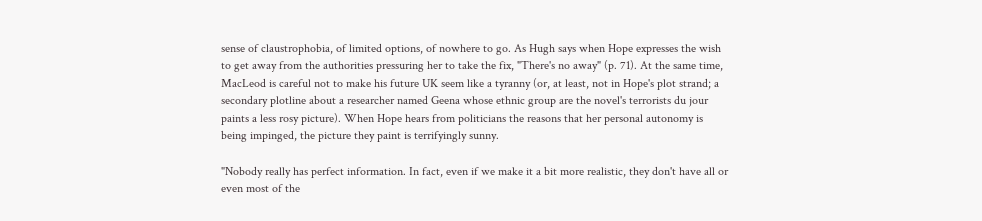sense of claustrophobia, of limited options, of nowhere to go. As Hugh says when Hope expresses the wish to get away from the authorities pressuring her to take the fix, "There's no away" (p. 71). At the same time, MacLeod is careful not to make his future UK seem like a tyranny (or, at least, not in Hope's plot strand; a secondary plotline about a researcher named Geena whose ethnic group are the novel's terrorists du jour paints a less rosy picture). When Hope hears from politicians the reasons that her personal autonomy is being impinged, the picture they paint is terrifyingly sunny.

"Nobody really has perfect information. In fact, even if we make it a bit more realistic, they don't have all or even most of the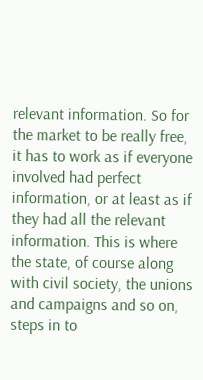relevant information. So for the market to be really free, it has to work as if everyone involved had perfect information, or at least as if they had all the relevant information. This is where the state, of course along with civil society, the unions and campaigns and so on, steps in to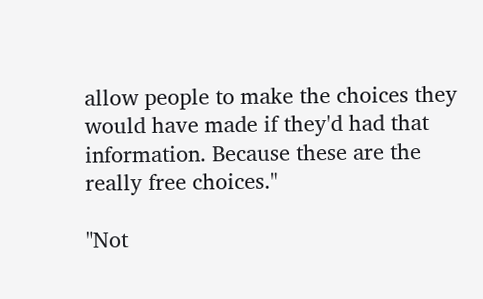allow people to make the choices they would have made if they'd had that information. Because these are the really free choices."

"Not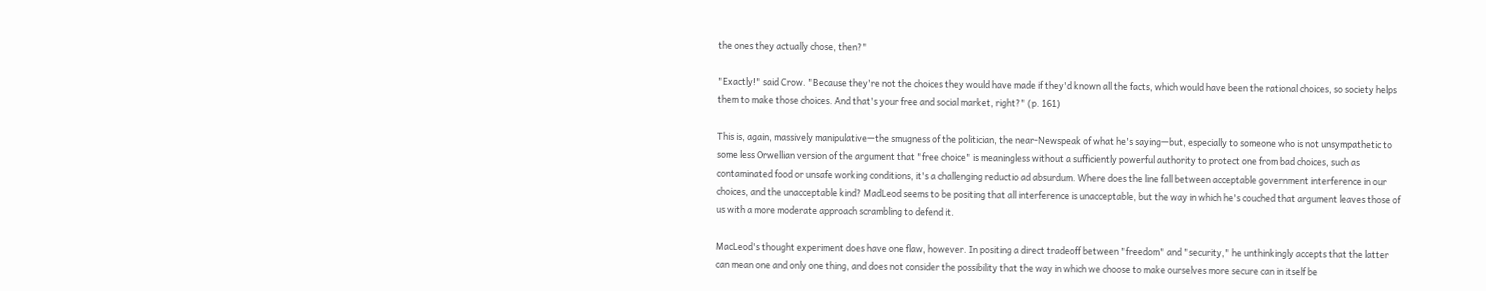the ones they actually chose, then?"

"Exactly!" said Crow. "Because they're not the choices they would have made if they'd known all the facts, which would have been the rational choices, so society helps them to make those choices. And that's your free and social market, right?" (p. 161)

This is, again, massively manipulative—the smugness of the politician, the near-Newspeak of what he's saying—but, especially to someone who is not unsympathetic to some less Orwellian version of the argument that "free choice" is meaningless without a sufficiently powerful authority to protect one from bad choices, such as contaminated food or unsafe working conditions, it's a challenging reductio ad absurdum. Where does the line fall between acceptable government interference in our choices, and the unacceptable kind? MadLeod seems to be positing that all interference is unacceptable, but the way in which he's couched that argument leaves those of us with a more moderate approach scrambling to defend it.

MacLeod's thought experiment does have one flaw, however. In positing a direct tradeoff between "freedom" and "security," he unthinkingly accepts that the latter can mean one and only one thing, and does not consider the possibility that the way in which we choose to make ourselves more secure can in itself be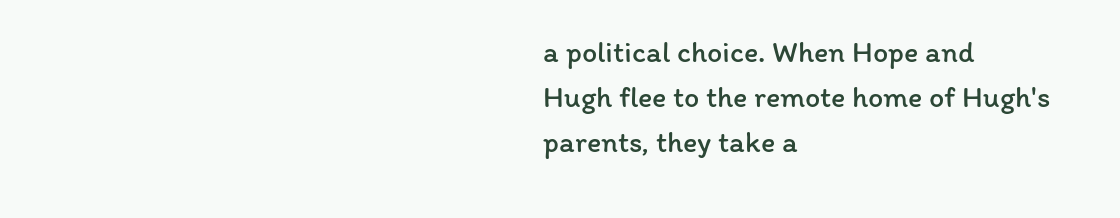a political choice. When Hope and Hugh flee to the remote home of Hugh's parents, they take a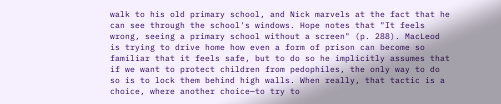walk to his old primary school, and Nick marvels at the fact that he can see through the school's windows. Hope notes that "It feels wrong, seeing a primary school without a screen" (p. 288). MacLeod is trying to drive home how even a form of prison can become so familiar that it feels safe, but to do so he implicitly assumes that if we want to protect children from pedophiles, the only way to do so is to lock them behind high walls. When really, that tactic is a choice, where another choice—to try to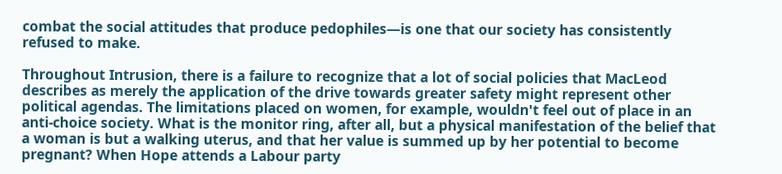combat the social attitudes that produce pedophiles—is one that our society has consistently refused to make.

Throughout Intrusion, there is a failure to recognize that a lot of social policies that MacLeod describes as merely the application of the drive towards greater safety might represent other political agendas. The limitations placed on women, for example, wouldn't feel out of place in an anti-choice society. What is the monitor ring, after all, but a physical manifestation of the belief that a woman is but a walking uterus, and that her value is summed up by her potential to become pregnant? When Hope attends a Labour party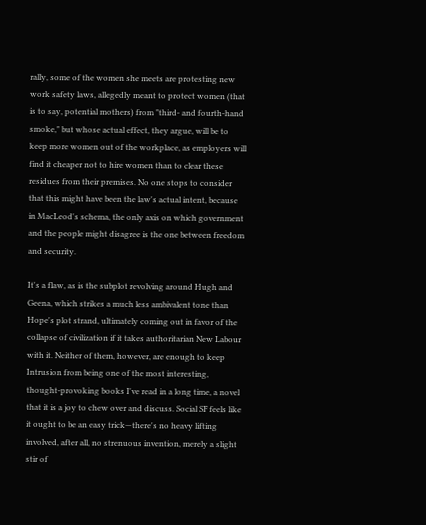rally, some of the women she meets are protesting new work safety laws, allegedly meant to protect women (that is to say, potential mothers) from "third- and fourth-hand smoke," but whose actual effect, they argue, will be to keep more women out of the workplace, as employers will find it cheaper not to hire women than to clear these residues from their premises. No one stops to consider that this might have been the law's actual intent, because in MacLeod's schema, the only axis on which government and the people might disagree is the one between freedom and security.

It's a flaw, as is the subplot revolving around Hugh and Geena, which strikes a much less ambivalent tone than Hope's plot strand, ultimately coming out in favor of the collapse of civilization if it takes authoritarian New Labour with it. Neither of them, however, are enough to keep Intrusion from being one of the most interesting, thought-provoking books I've read in a long time, a novel that it is a joy to chew over and discuss. Social SF feels like it ought to be an easy trick—there's no heavy lifting involved, after all, no strenuous invention, merely a slight stir of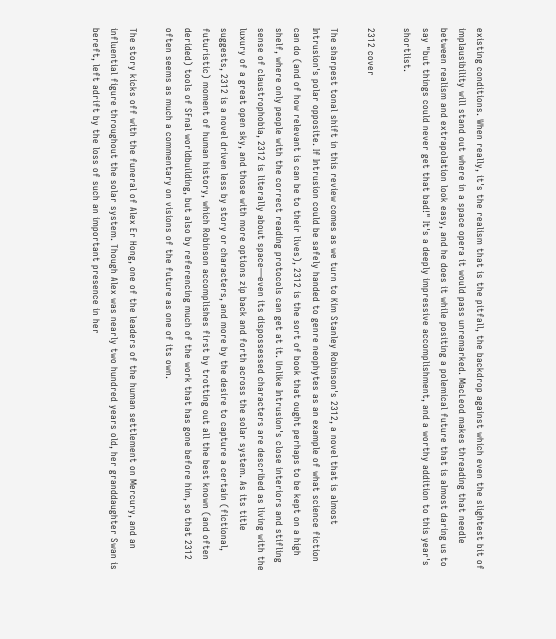existing conditions. When really, it's the realism that is the pitfall, the backdrop against which even the slightest bit of implausibility will stand out where in a space opera it would pass unremarked. MacLeod makes threading that needle between realism and extrapolation look easy, and he does it while positing a polemical future that is almost daring us to say "but things could never get that bad!" It's a deeply impressive accomplishment, and a worthy addition to this year's shortlist.

2312 cover

The sharpest tonal shift in this review comes as we turn to Kim Stanley Robinson's 2312, a novel that is almost Intrusion's polar opposite. If Intrusion could be safely handed to genre neophytes as an example of what science fiction can do (and of how relevant is can be to their lives), 2312 is the sort of book that ought perhaps to be kept on a high shelf, where only people with the correct reading protocols can get at it. Unlike Intrusion's close interiors and stifling sense of claustrophobia, 2312 is literally about space—even its dispossessed characters are described as living with the luxury of a great open sky, and those with more options zip back and forth across the solar system. As its title suggests, 2312 is a novel driven less by story or characters, and more by the desire to capture a certain (fictional, futuristic) moment of human history, which Robinson accomplishes first by trotting out all the best known (and often derided) tools of SFnal worldbuilding, but also by referencing much of the work that has gone before him, so that 2312 often seems as much a commentary on visions of the future as one of its own.

The story kicks off with the funeral of Alex Er Hong, one of the leaders of the human settlement on Mercury, and an influential figure throughout the solar system. Though Alex was nearly two hundred years old, her granddaughter Swan is bereft, left adrift by the loss of such an important presence in her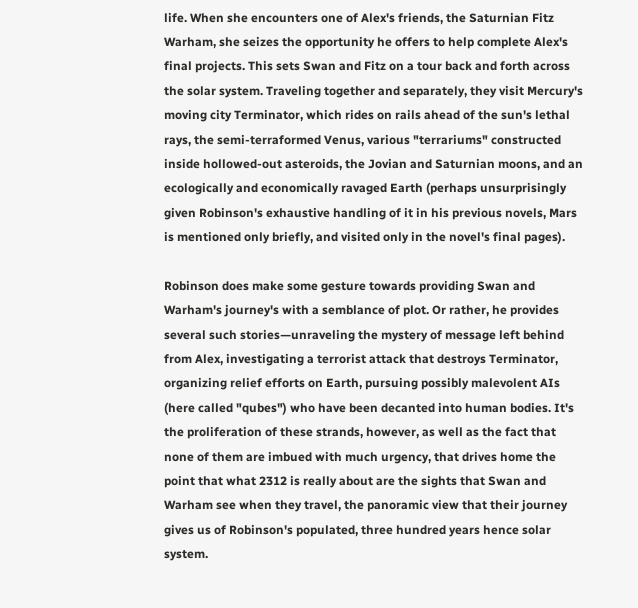life. When she encounters one of Alex's friends, the Saturnian Fitz Warham, she seizes the opportunity he offers to help complete Alex's final projects. This sets Swan and Fitz on a tour back and forth across the solar system. Traveling together and separately, they visit Mercury's moving city Terminator, which rides on rails ahead of the sun's lethal rays, the semi-terraformed Venus, various "terrariums" constructed inside hollowed-out asteroids, the Jovian and Saturnian moons, and an ecologically and economically ravaged Earth (perhaps unsurprisingly given Robinson's exhaustive handling of it in his previous novels, Mars is mentioned only briefly, and visited only in the novel's final pages).

Robinson does make some gesture towards providing Swan and Warham's journey's with a semblance of plot. Or rather, he provides several such stories—unraveling the mystery of message left behind from Alex, investigating a terrorist attack that destroys Terminator, organizing relief efforts on Earth, pursuing possibly malevolent AIs (here called "qubes") who have been decanted into human bodies. It's the proliferation of these strands, however, as well as the fact that none of them are imbued with much urgency, that drives home the point that what 2312 is really about are the sights that Swan and Warham see when they travel, the panoramic view that their journey gives us of Robinson's populated, three hundred years hence solar system.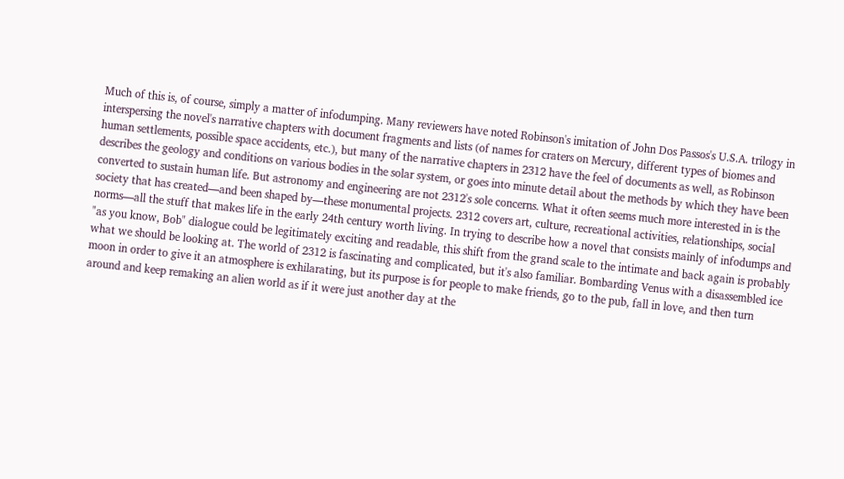Much of this is, of course, simply a matter of infodumping. Many reviewers have noted Robinson's imitation of John Dos Passos's U.S.A. trilogy in interspersing the novel's narrative chapters with document fragments and lists (of names for craters on Mercury, different types of biomes and human settlements, possible space accidents, etc.), but many of the narrative chapters in 2312 have the feel of documents as well, as Robinson describes the geology and conditions on various bodies in the solar system, or goes into minute detail about the methods by which they have been converted to sustain human life. But astronomy and engineering are not 2312's sole concerns. What it often seems much more interested in is the society that has created—and been shaped by—these monumental projects. 2312 covers art, culture, recreational activities, relationships, social norms—all the stuff that makes life in the early 24th century worth living. In trying to describe how a novel that consists mainly of infodumps and "as you know, Bob" dialogue could be legitimately exciting and readable, this shift from the grand scale to the intimate and back again is probably what we should be looking at. The world of 2312 is fascinating and complicated, but it's also familiar. Bombarding Venus with a disassembled ice moon in order to give it an atmosphere is exhilarating, but its purpose is for people to make friends, go to the pub, fall in love, and then turn around and keep remaking an alien world as if it were just another day at the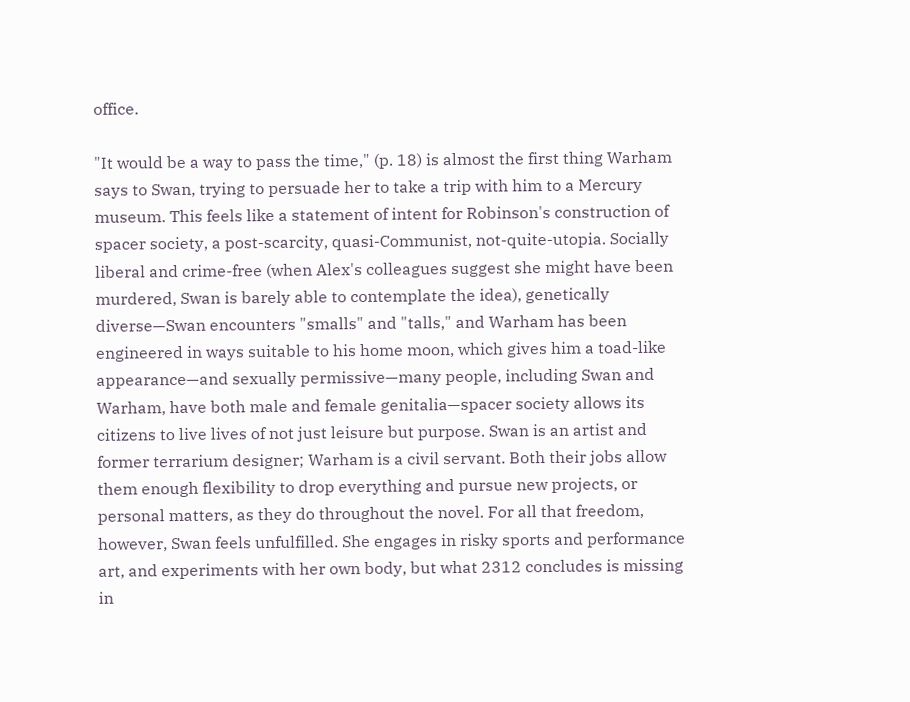office.

"It would be a way to pass the time," (p. 18) is almost the first thing Warham says to Swan, trying to persuade her to take a trip with him to a Mercury museum. This feels like a statement of intent for Robinson's construction of spacer society, a post-scarcity, quasi-Communist, not-quite-utopia. Socially liberal and crime-free (when Alex's colleagues suggest she might have been murdered, Swan is barely able to contemplate the idea), genetically diverse—Swan encounters "smalls" and "talls," and Warham has been engineered in ways suitable to his home moon, which gives him a toad-like appearance—and sexually permissive—many people, including Swan and Warham, have both male and female genitalia—spacer society allows its citizens to live lives of not just leisure but purpose. Swan is an artist and former terrarium designer; Warham is a civil servant. Both their jobs allow them enough flexibility to drop everything and pursue new projects, or personal matters, as they do throughout the novel. For all that freedom, however, Swan feels unfulfilled. She engages in risky sports and performance art, and experiments with her own body, but what 2312 concludes is missing in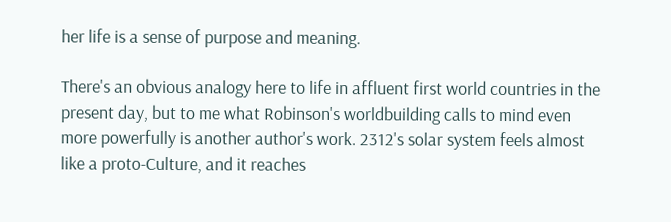her life is a sense of purpose and meaning.

There's an obvious analogy here to life in affluent first world countries in the present day, but to me what Robinson's worldbuilding calls to mind even more powerfully is another author's work. 2312's solar system feels almost like a proto-Culture, and it reaches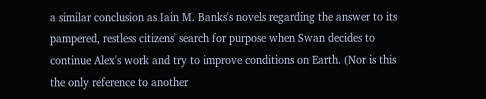a similar conclusion as Iain M. Banks's novels regarding the answer to its pampered, restless citizens' search for purpose when Swan decides to continue Alex's work and try to improve conditions on Earth. (Nor is this the only reference to another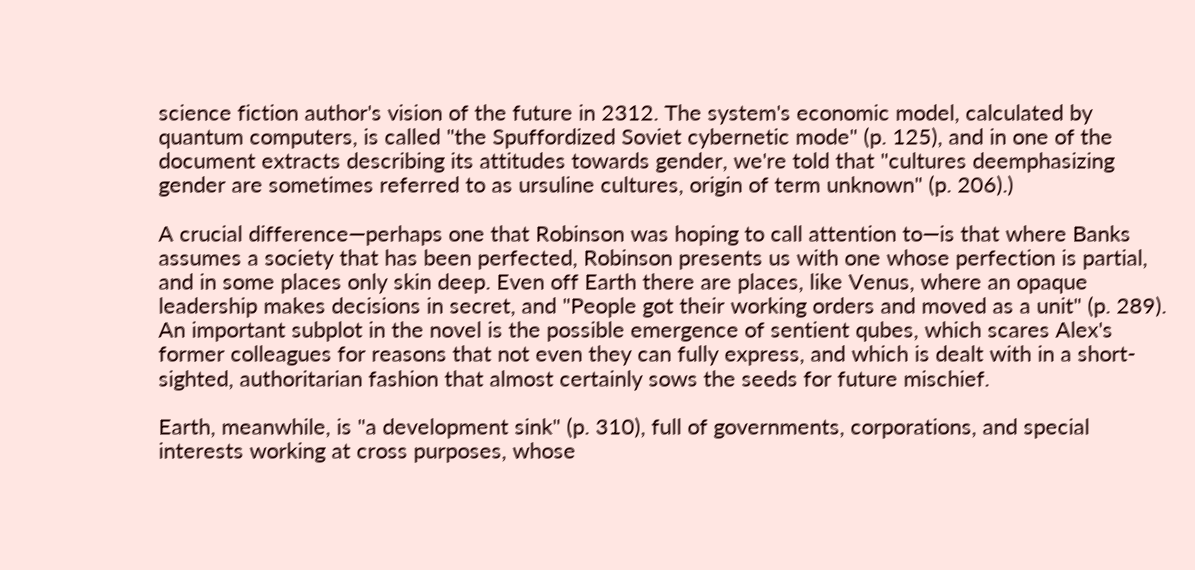science fiction author's vision of the future in 2312. The system's economic model, calculated by quantum computers, is called "the Spuffordized Soviet cybernetic mode" (p. 125), and in one of the document extracts describing its attitudes towards gender, we're told that "cultures deemphasizing gender are sometimes referred to as ursuline cultures, origin of term unknown" (p. 206).)

A crucial difference—perhaps one that Robinson was hoping to call attention to—is that where Banks assumes a society that has been perfected, Robinson presents us with one whose perfection is partial, and in some places only skin deep. Even off Earth there are places, like Venus, where an opaque leadership makes decisions in secret, and "People got their working orders and moved as a unit" (p. 289). An important subplot in the novel is the possible emergence of sentient qubes, which scares Alex's former colleagues for reasons that not even they can fully express, and which is dealt with in a short-sighted, authoritarian fashion that almost certainly sows the seeds for future mischief.

Earth, meanwhile, is "a development sink" (p. 310), full of governments, corporations, and special interests working at cross purposes, whose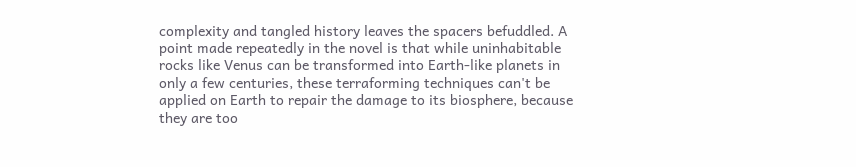complexity and tangled history leaves the spacers befuddled. A point made repeatedly in the novel is that while uninhabitable rocks like Venus can be transformed into Earth-like planets in only a few centuries, these terraforming techniques can't be applied on Earth to repair the damage to its biosphere, because they are too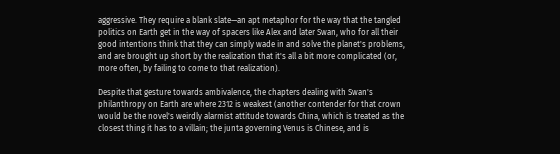aggressive. They require a blank slate—an apt metaphor for the way that the tangled politics on Earth get in the way of spacers like Alex and later Swan, who for all their good intentions think that they can simply wade in and solve the planet's problems, and are brought up short by the realization that it's all a bit more complicated (or, more often, by failing to come to that realization).

Despite that gesture towards ambivalence, the chapters dealing with Swan's philanthropy on Earth are where 2312 is weakest (another contender for that crown would be the novel's weirdly alarmist attitude towards China, which is treated as the closest thing it has to a villain; the junta governing Venus is Chinese, and is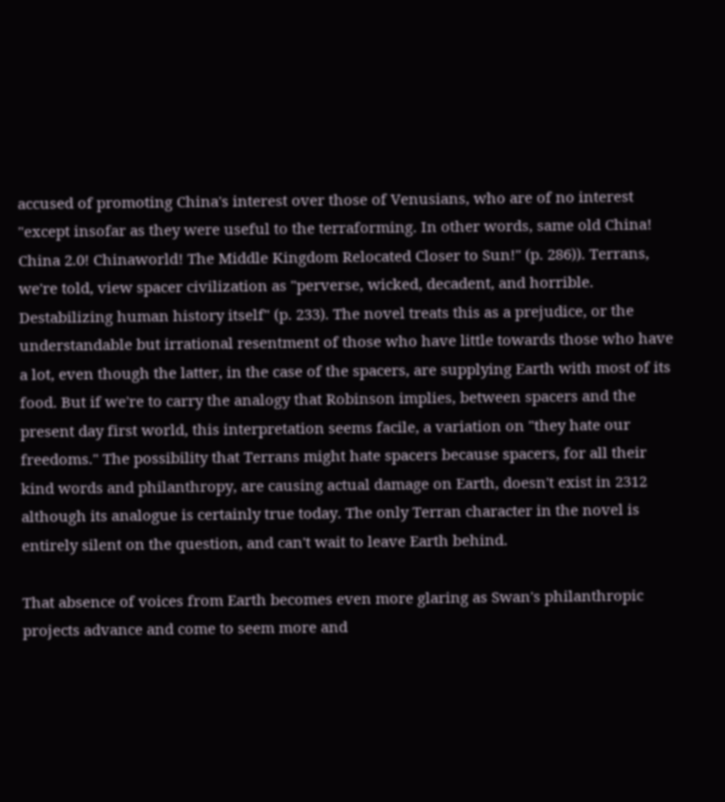accused of promoting China's interest over those of Venusians, who are of no interest "except insofar as they were useful to the terraforming. In other words, same old China! China 2.0! Chinaworld! The Middle Kingdom Relocated Closer to Sun!" (p. 286)). Terrans, we're told, view spacer civilization as "perverse, wicked, decadent, and horrible. Destabilizing human history itself" (p. 233). The novel treats this as a prejudice, or the understandable but irrational resentment of those who have little towards those who have a lot, even though the latter, in the case of the spacers, are supplying Earth with most of its food. But if we're to carry the analogy that Robinson implies, between spacers and the present day first world, this interpretation seems facile, a variation on "they hate our freedoms." The possibility that Terrans might hate spacers because spacers, for all their kind words and philanthropy, are causing actual damage on Earth, doesn't exist in 2312 although its analogue is certainly true today. The only Terran character in the novel is entirely silent on the question, and can't wait to leave Earth behind.

That absence of voices from Earth becomes even more glaring as Swan's philanthropic projects advance and come to seem more and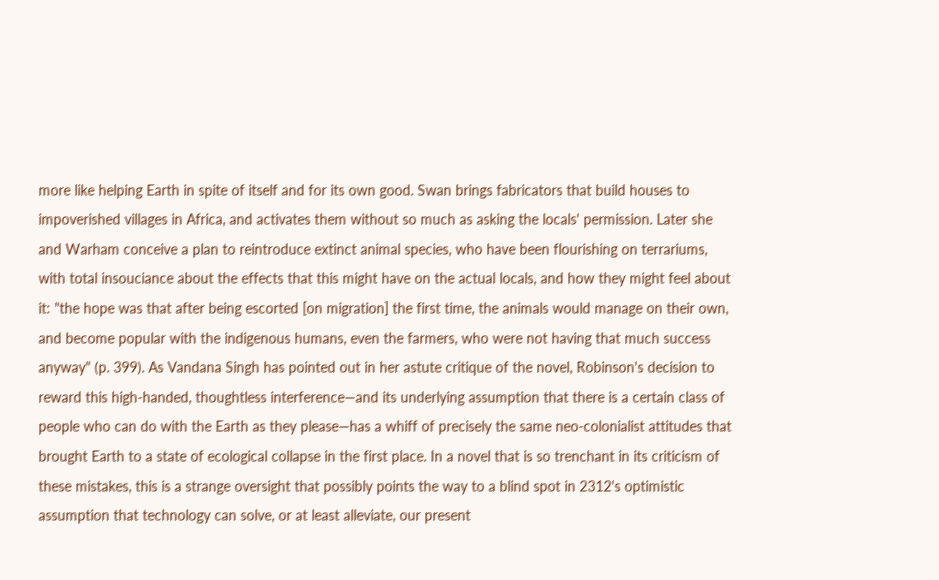more like helping Earth in spite of itself and for its own good. Swan brings fabricators that build houses to impoverished villages in Africa, and activates them without so much as asking the locals' permission. Later she and Warham conceive a plan to reintroduce extinct animal species, who have been flourishing on terrariums, with total insouciance about the effects that this might have on the actual locals, and how they might feel about it: "the hope was that after being escorted [on migration] the first time, the animals would manage on their own, and become popular with the indigenous humans, even the farmers, who were not having that much success anyway" (p. 399). As Vandana Singh has pointed out in her astute critique of the novel, Robinson's decision to reward this high-handed, thoughtless interference—and its underlying assumption that there is a certain class of people who can do with the Earth as they please—has a whiff of precisely the same neo-colonialist attitudes that brought Earth to a state of ecological collapse in the first place. In a novel that is so trenchant in its criticism of these mistakes, this is a strange oversight that possibly points the way to a blind spot in 2312's optimistic assumption that technology can solve, or at least alleviate, our present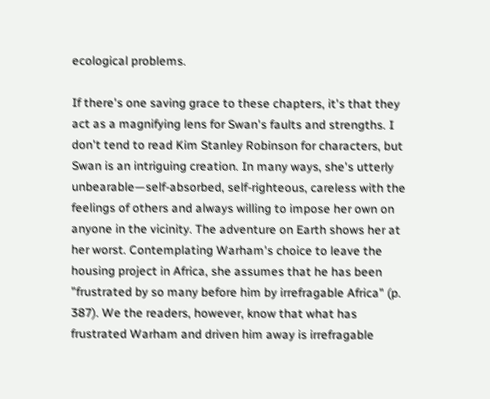ecological problems.

If there's one saving grace to these chapters, it's that they act as a magnifying lens for Swan's faults and strengths. I don't tend to read Kim Stanley Robinson for characters, but Swan is an intriguing creation. In many ways, she's utterly unbearable—self-absorbed, self-righteous, careless with the feelings of others and always willing to impose her own on anyone in the vicinity. The adventure on Earth shows her at her worst. Contemplating Warham's choice to leave the housing project in Africa, she assumes that he has been "frustrated by so many before him by irrefragable Africa" (p. 387). We the readers, however, know that what has frustrated Warham and driven him away is irrefragable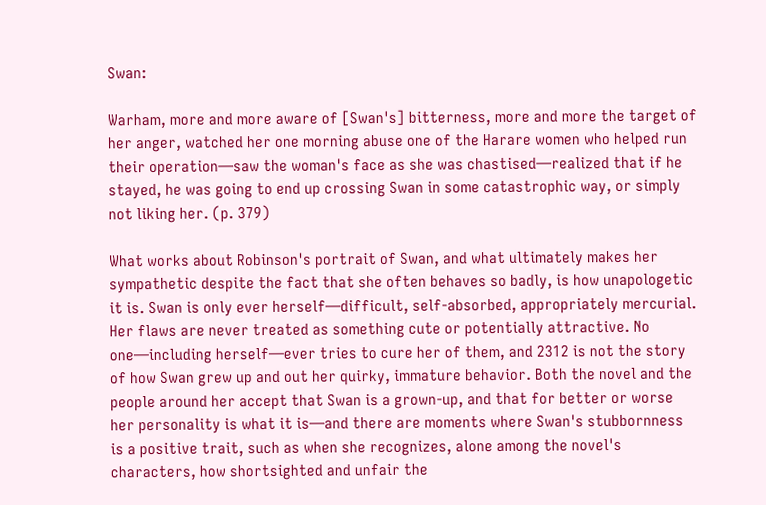Swan:

Warham, more and more aware of [Swan's] bitterness, more and more the target of her anger, watched her one morning abuse one of the Harare women who helped run their operation—saw the woman's face as she was chastised—realized that if he stayed, he was going to end up crossing Swan in some catastrophic way, or simply not liking her. (p. 379)

What works about Robinson's portrait of Swan, and what ultimately makes her sympathetic despite the fact that she often behaves so badly, is how unapologetic it is. Swan is only ever herself—difficult, self-absorbed, appropriately mercurial. Her flaws are never treated as something cute or potentially attractive. No one—including herself—ever tries to cure her of them, and 2312 is not the story of how Swan grew up and out her quirky, immature behavior. Both the novel and the people around her accept that Swan is a grown-up, and that for better or worse her personality is what it is—and there are moments where Swan's stubbornness is a positive trait, such as when she recognizes, alone among the novel's characters, how shortsighted and unfair the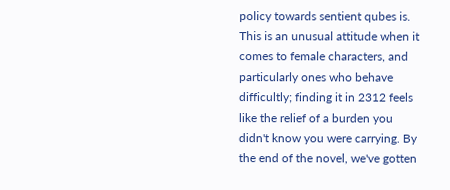policy towards sentient qubes is. This is an unusual attitude when it comes to female characters, and particularly ones who behave difficultly; finding it in 2312 feels like the relief of a burden you didn't know you were carrying. By the end of the novel, we've gotten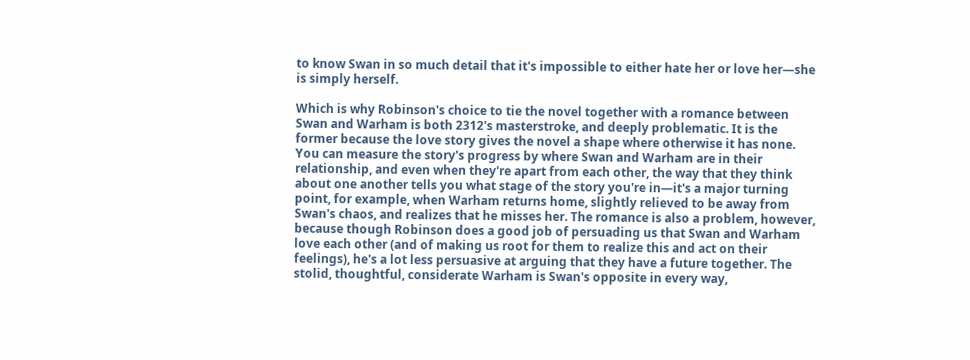to know Swan in so much detail that it's impossible to either hate her or love her—she is simply herself.

Which is why Robinson's choice to tie the novel together with a romance between Swan and Warham is both 2312's masterstroke, and deeply problematic. It is the former because the love story gives the novel a shape where otherwise it has none. You can measure the story's progress by where Swan and Warham are in their relationship, and even when they're apart from each other, the way that they think about one another tells you what stage of the story you're in—it's a major turning point, for example, when Warham returns home, slightly relieved to be away from Swan's chaos, and realizes that he misses her. The romance is also a problem, however, because though Robinson does a good job of persuading us that Swan and Warham love each other (and of making us root for them to realize this and act on their feelings), he's a lot less persuasive at arguing that they have a future together. The stolid, thoughtful, considerate Warham is Swan's opposite in every way,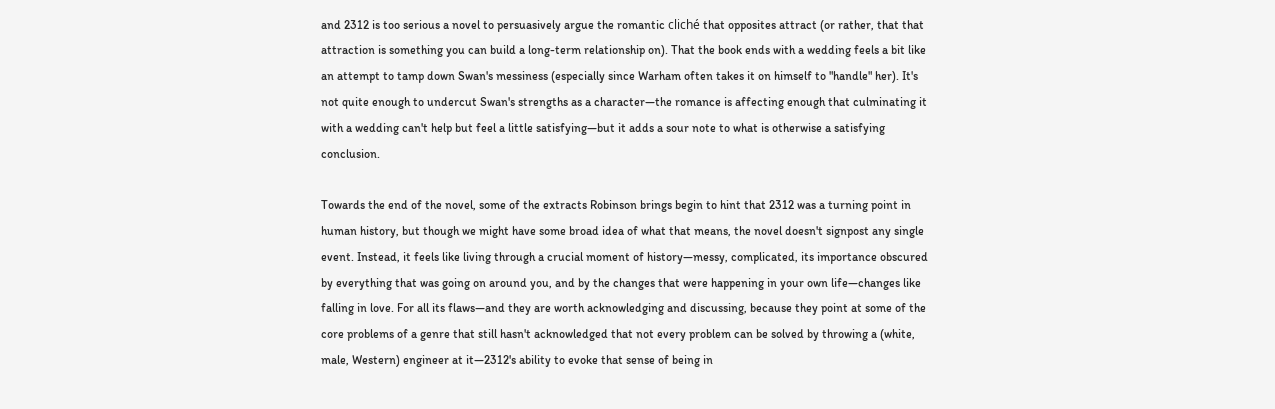and 2312 is too serious a novel to persuasively argue the romantic cliché that opposites attract (or rather, that that attraction is something you can build a long-term relationship on). That the book ends with a wedding feels a bit like an attempt to tamp down Swan's messiness (especially since Warham often takes it on himself to "handle" her). It's not quite enough to undercut Swan's strengths as a character—the romance is affecting enough that culminating it with a wedding can't help but feel a little satisfying—but it adds a sour note to what is otherwise a satisfying conclusion.

Towards the end of the novel, some of the extracts Robinson brings begin to hint that 2312 was a turning point in human history, but though we might have some broad idea of what that means, the novel doesn't signpost any single event. Instead, it feels like living through a crucial moment of history—messy, complicated, its importance obscured by everything that was going on around you, and by the changes that were happening in your own life—changes like falling in love. For all its flaws—and they are worth acknowledging and discussing, because they point at some of the core problems of a genre that still hasn't acknowledged that not every problem can be solved by throwing a (white, male, Western) engineer at it—2312's ability to evoke that sense of being in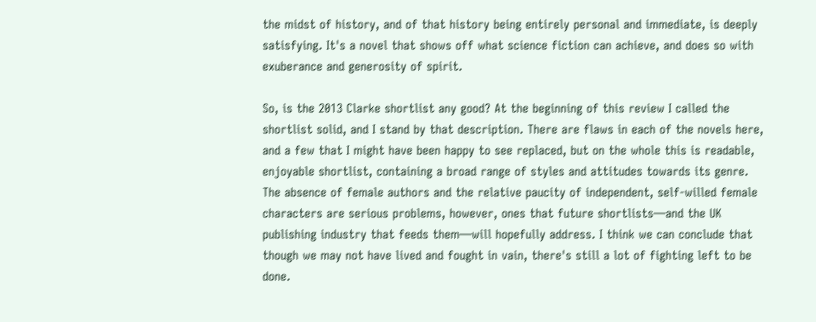the midst of history, and of that history being entirely personal and immediate, is deeply satisfying. It's a novel that shows off what science fiction can achieve, and does so with exuberance and generosity of spirit.

So, is the 2013 Clarke shortlist any good? At the beginning of this review I called the shortlist solid, and I stand by that description. There are flaws in each of the novels here, and a few that I might have been happy to see replaced, but on the whole this is readable, enjoyable shortlist, containing a broad range of styles and attitudes towards its genre. The absence of female authors and the relative paucity of independent, self-willed female characters are serious problems, however, ones that future shortlists—and the UK publishing industry that feeds them—will hopefully address. I think we can conclude that though we may not have lived and fought in vain, there's still a lot of fighting left to be done.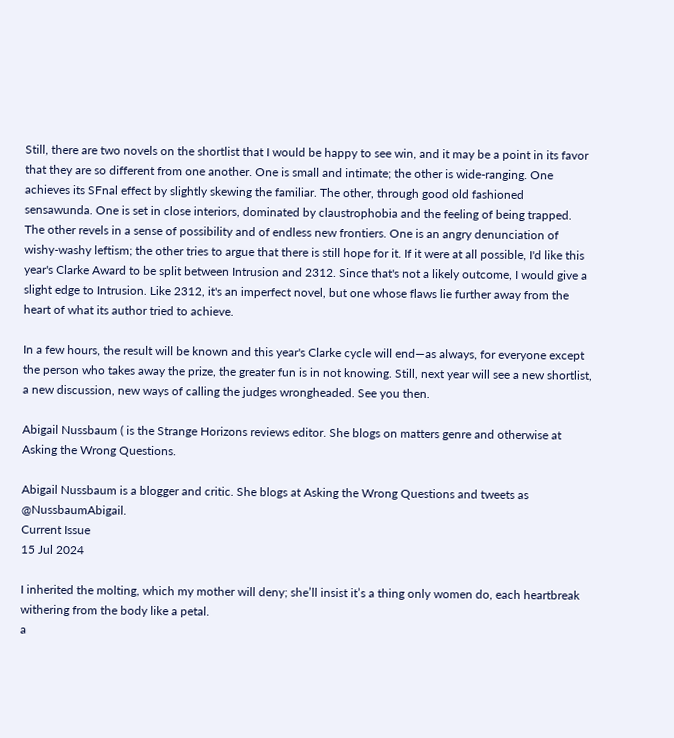Still, there are two novels on the shortlist that I would be happy to see win, and it may be a point in its favor that they are so different from one another. One is small and intimate; the other is wide-ranging. One achieves its SFnal effect by slightly skewing the familiar. The other, through good old fashioned sensawunda. One is set in close interiors, dominated by claustrophobia and the feeling of being trapped. The other revels in a sense of possibility and of endless new frontiers. One is an angry denunciation of wishy-washy leftism; the other tries to argue that there is still hope for it. If it were at all possible, I'd like this year's Clarke Award to be split between Intrusion and 2312. Since that's not a likely outcome, I would give a slight edge to Intrusion. Like 2312, it's an imperfect novel, but one whose flaws lie further away from the heart of what its author tried to achieve.

In a few hours, the result will be known and this year's Clarke cycle will end—as always, for everyone except the person who takes away the prize, the greater fun is in not knowing. Still, next year will see a new shortlist, a new discussion, new ways of calling the judges wrongheaded. See you then.

Abigail Nussbaum ( is the Strange Horizons reviews editor. She blogs on matters genre and otherwise at Asking the Wrong Questions.

Abigail Nussbaum is a blogger and critic. She blogs at Asking the Wrong Questions and tweets as @NussbaumAbigail.
Current Issue
15 Jul 2024

I inherited the molting, which my mother will deny; she’ll insist it’s a thing only women do, each heartbreak withering from the body like a petal.
a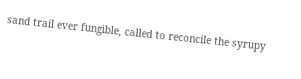sand trail ever fungible, called to reconcile the syrupy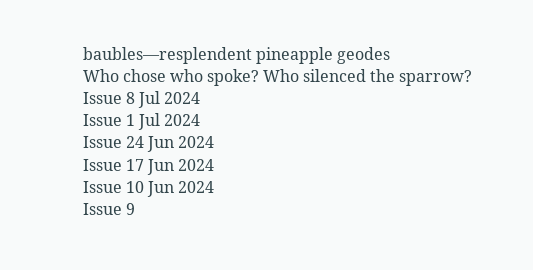baubles—resplendent pineapple geodes
Who chose who spoke? Who silenced the sparrow?
Issue 8 Jul 2024
Issue 1 Jul 2024
Issue 24 Jun 2024
Issue 17 Jun 2024
Issue 10 Jun 2024
Issue 9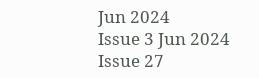Jun 2024
Issue 3 Jun 2024
Issue 27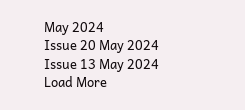May 2024
Issue 20 May 2024
Issue 13 May 2024
Load More